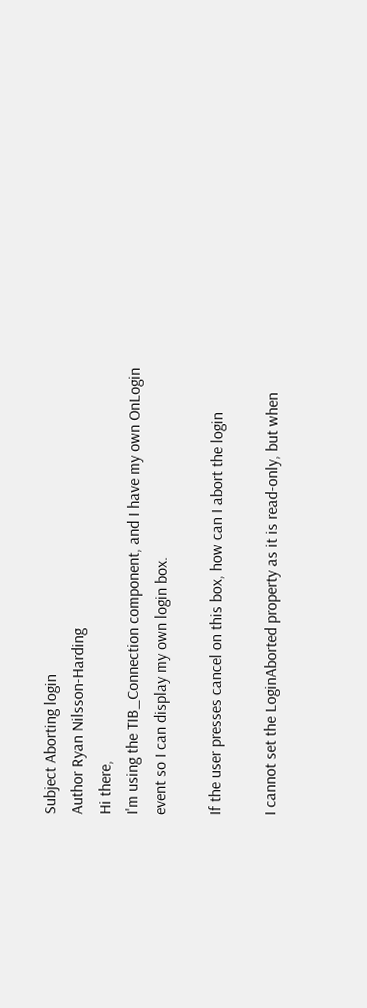Subject Aborting login
Author Ryan Nilsson-Harding
Hi there,
I'm using the TIB_Connection component, and I have my own OnLogin
event so I can display my own login box.

If the user presses cancel on this box, how can I abort the login

I cannot set the LoginAborted property as it is read-only, but when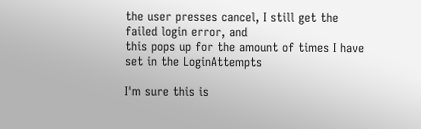the user presses cancel, I still get the failed login error, and
this pops up for the amount of times I have set in the LoginAttempts

I'm sure this is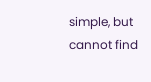simple, but cannot find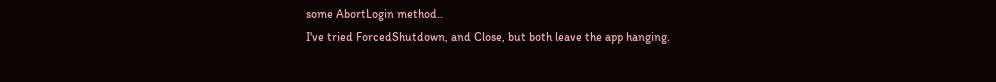some AbortLogin method..
I've tried ForcedShutdown, and Close, but both leave the app hanging.